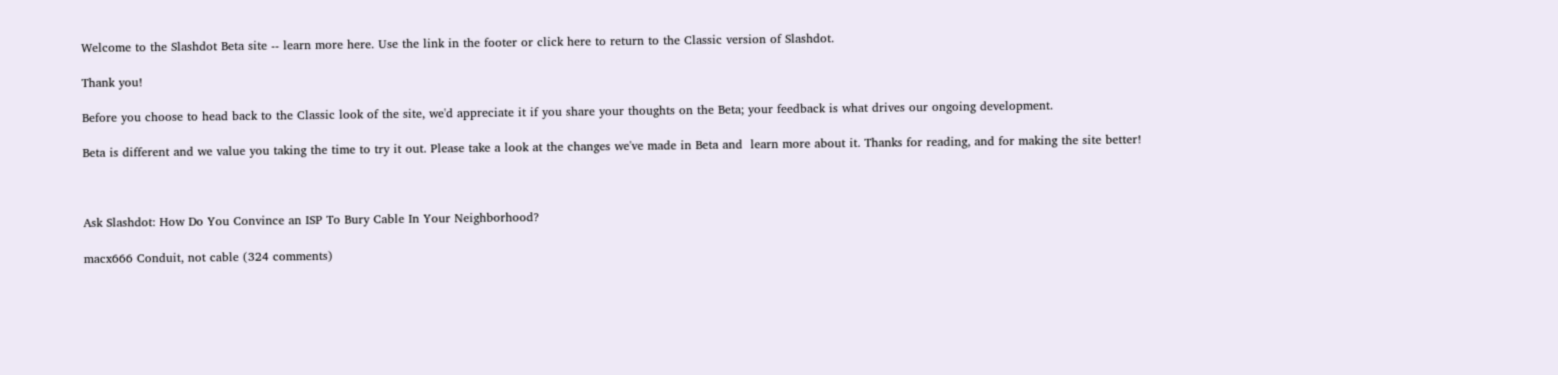Welcome to the Slashdot Beta site -- learn more here. Use the link in the footer or click here to return to the Classic version of Slashdot.

Thank you!

Before you choose to head back to the Classic look of the site, we'd appreciate it if you share your thoughts on the Beta; your feedback is what drives our ongoing development.

Beta is different and we value you taking the time to try it out. Please take a look at the changes we've made in Beta and  learn more about it. Thanks for reading, and for making the site better!



Ask Slashdot: How Do You Convince an ISP To Bury Cable In Your Neighborhood?

macx666 Conduit, not cable (324 comments)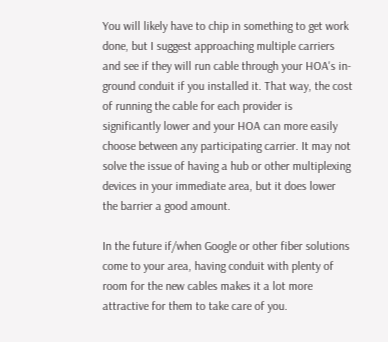You will likely have to chip in something to get work done, but I suggest approaching multiple carriers and see if they will run cable through your HOA's in-ground conduit if you installed it. That way, the cost of running the cable for each provider is significantly lower and your HOA can more easily choose between any participating carrier. It may not solve the issue of having a hub or other multiplexing devices in your immediate area, but it does lower the barrier a good amount.

In the future if/when Google or other fiber solutions come to your area, having conduit with plenty of room for the new cables makes it a lot more attractive for them to take care of you.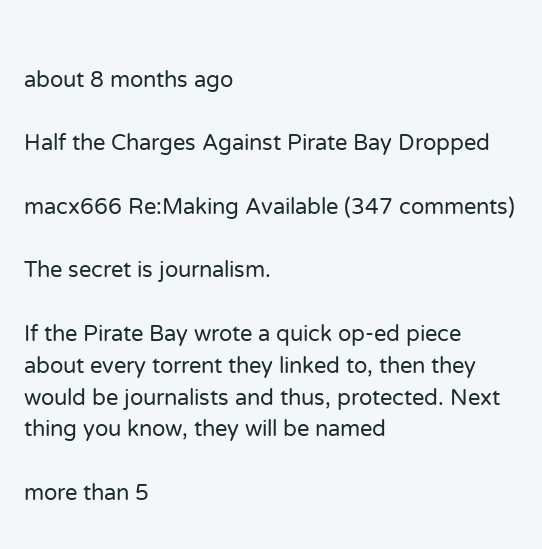about 8 months ago

Half the Charges Against Pirate Bay Dropped

macx666 Re:Making Available (347 comments)

The secret is journalism.

If the Pirate Bay wrote a quick op-ed piece about every torrent they linked to, then they would be journalists and thus, protected. Next thing you know, they will be named

more than 5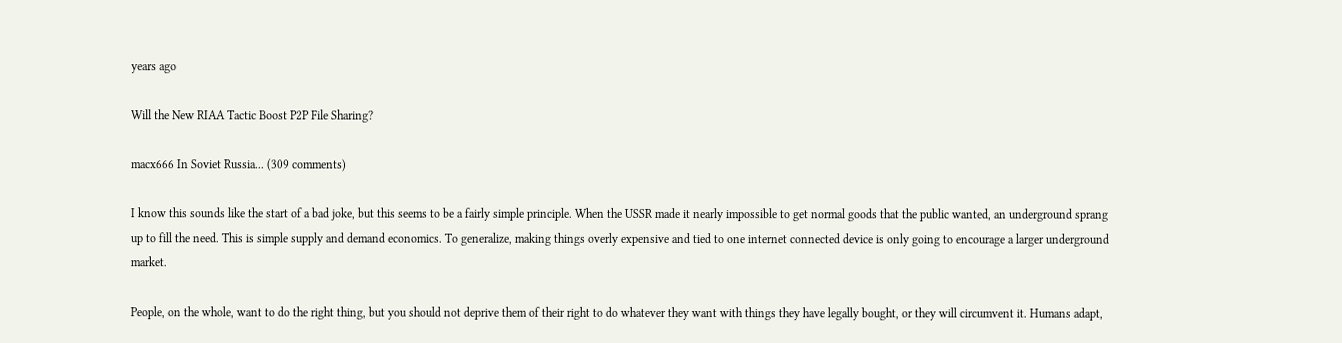years ago

Will the New RIAA Tactic Boost P2P File Sharing?

macx666 In Soviet Russia... (309 comments)

I know this sounds like the start of a bad joke, but this seems to be a fairly simple principle. When the USSR made it nearly impossible to get normal goods that the public wanted, an underground sprang up to fill the need. This is simple supply and demand economics. To generalize, making things overly expensive and tied to one internet connected device is only going to encourage a larger underground market.

People, on the whole, want to do the right thing, but you should not deprive them of their right to do whatever they want with things they have legally bought, or they will circumvent it. Humans adapt,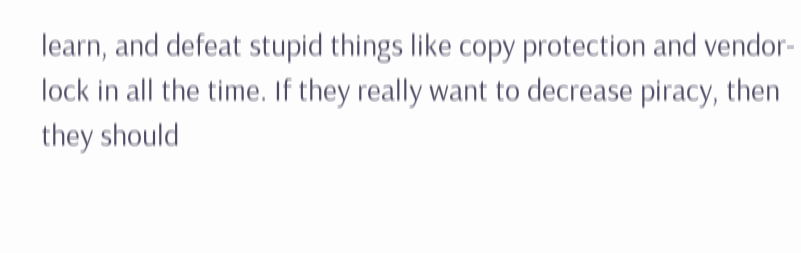learn, and defeat stupid things like copy protection and vendor-lock in all the time. If they really want to decrease piracy, then they should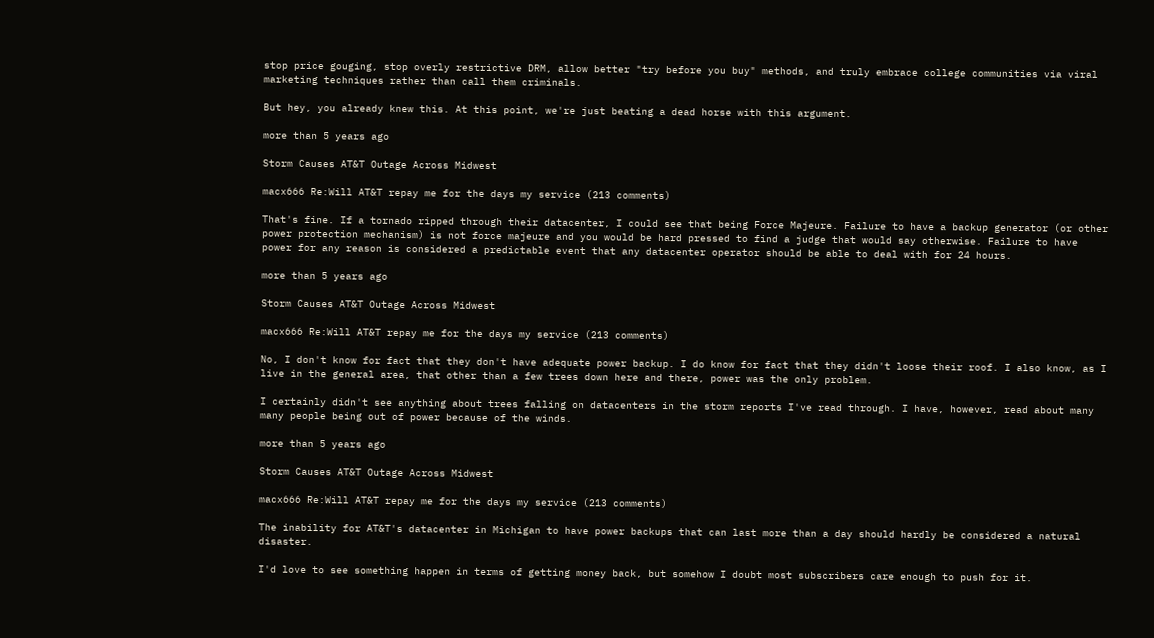stop price gouging, stop overly restrictive DRM, allow better "try before you buy" methods, and truly embrace college communities via viral marketing techniques rather than call them criminals.

But hey, you already knew this. At this point, we're just beating a dead horse with this argument.

more than 5 years ago

Storm Causes AT&T Outage Across Midwest

macx666 Re:Will AT&T repay me for the days my service (213 comments)

That's fine. If a tornado ripped through their datacenter, I could see that being Force Majeure. Failure to have a backup generator (or other power protection mechanism) is not force majeure and you would be hard pressed to find a judge that would say otherwise. Failure to have power for any reason is considered a predictable event that any datacenter operator should be able to deal with for 24 hours.

more than 5 years ago

Storm Causes AT&T Outage Across Midwest

macx666 Re:Will AT&T repay me for the days my service (213 comments)

No, I don't know for fact that they don't have adequate power backup. I do know for fact that they didn't loose their roof. I also know, as I live in the general area, that other than a few trees down here and there, power was the only problem.

I certainly didn't see anything about trees falling on datacenters in the storm reports I've read through. I have, however, read about many many people being out of power because of the winds.

more than 5 years ago

Storm Causes AT&T Outage Across Midwest

macx666 Re:Will AT&T repay me for the days my service (213 comments)

The inability for AT&T's datacenter in Michigan to have power backups that can last more than a day should hardly be considered a natural disaster.

I'd love to see something happen in terms of getting money back, but somehow I doubt most subscribers care enough to push for it.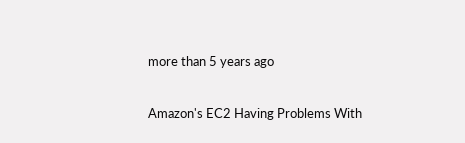more than 5 years ago

Amazon's EC2 Having Problems With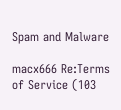Spam and Malware

macx666 Re:Terms of Service (103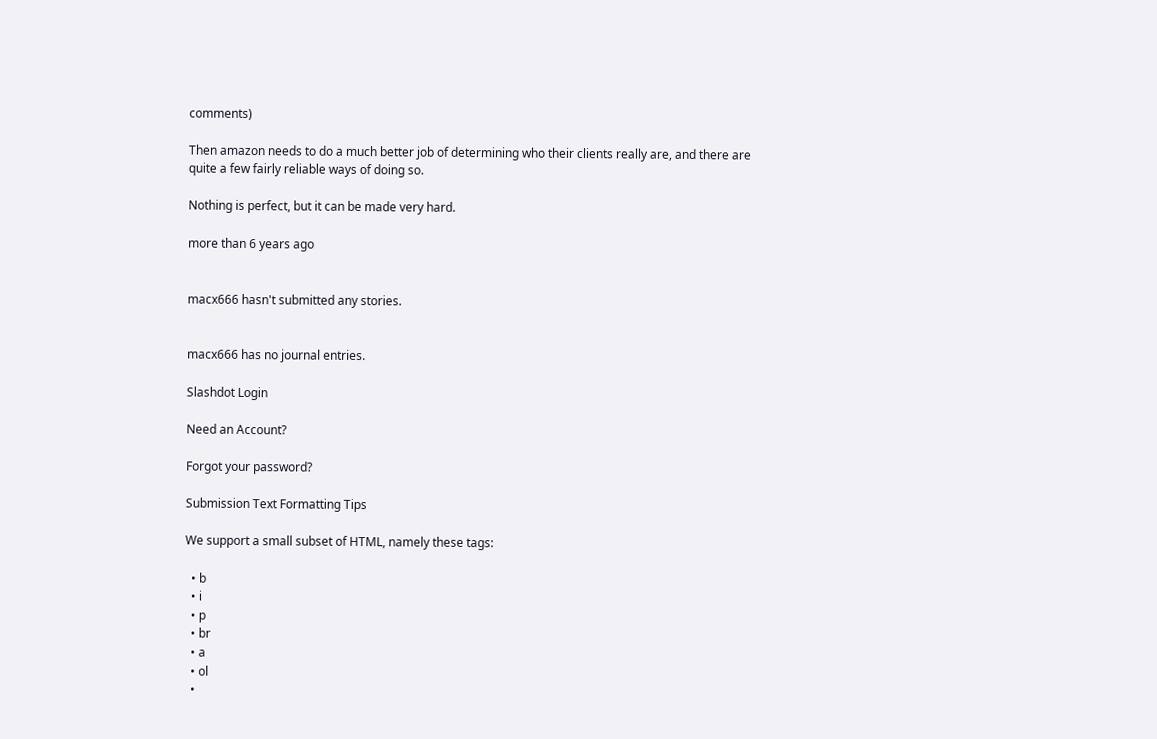comments)

Then amazon needs to do a much better job of determining who their clients really are, and there are quite a few fairly reliable ways of doing so.

Nothing is perfect, but it can be made very hard.

more than 6 years ago


macx666 hasn't submitted any stories.


macx666 has no journal entries.

Slashdot Login

Need an Account?

Forgot your password?

Submission Text Formatting Tips

We support a small subset of HTML, namely these tags:

  • b
  • i
  • p
  • br
  • a
  • ol
  •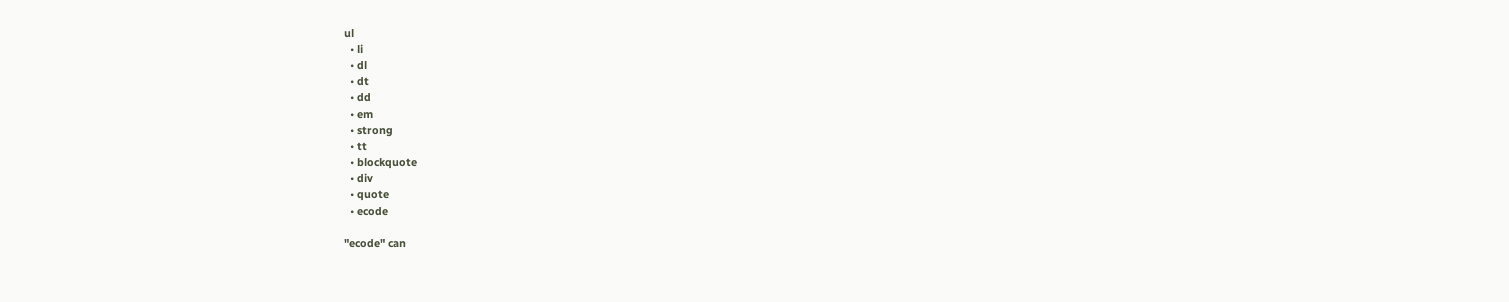ul
  • li
  • dl
  • dt
  • dd
  • em
  • strong
  • tt
  • blockquote
  • div
  • quote
  • ecode

"ecode" can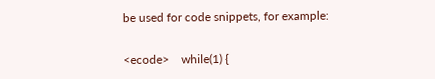be used for code snippets, for example:

<ecode>    while(1) {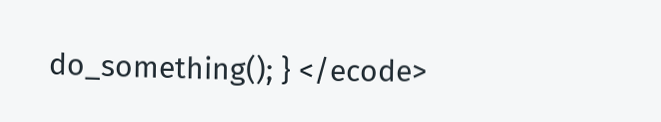do_something(); } </ecode>